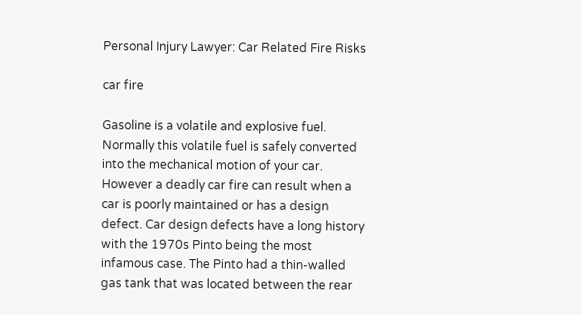Personal Injury Lawyer: Car Related Fire Risks

car fire

Gasoline is a volatile and explosive fuel. Normally this volatile fuel is safely converted into the mechanical motion of your car. However a deadly car fire can result when a car is poorly maintained or has a design defect. Car design defects have a long history with the 1970s Pinto being the most infamous case. The Pinto had a thin-walled gas tank that was located between the rear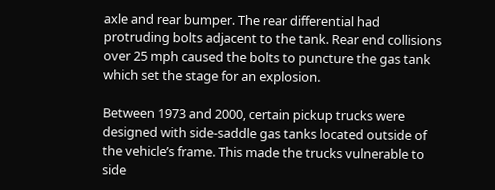axle and rear bumper. The rear differential had protruding bolts adjacent to the tank. Rear end collisions over 25 mph caused the bolts to puncture the gas tank which set the stage for an explosion.

Between 1973 and 2000, certain pickup trucks were designed with side-saddle gas tanks located outside of the vehicle’s frame. This made the trucks vulnerable to side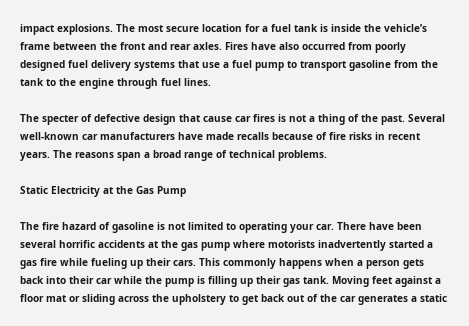impact explosions. The most secure location for a fuel tank is inside the vehicle’s frame between the front and rear axles. Fires have also occurred from poorly designed fuel delivery systems that use a fuel pump to transport gasoline from the tank to the engine through fuel lines.

The specter of defective design that cause car fires is not a thing of the past. Several well-known car manufacturers have made recalls because of fire risks in recent years. The reasons span a broad range of technical problems.

Static Electricity at the Gas Pump

The fire hazard of gasoline is not limited to operating your car. There have been several horrific accidents at the gas pump where motorists inadvertently started a gas fire while fueling up their cars. This commonly happens when a person gets back into their car while the pump is filling up their gas tank. Moving feet against a floor mat or sliding across the upholstery to get back out of the car generates a static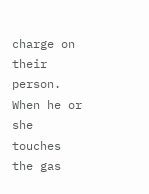charge on their person. When he or she touches the gas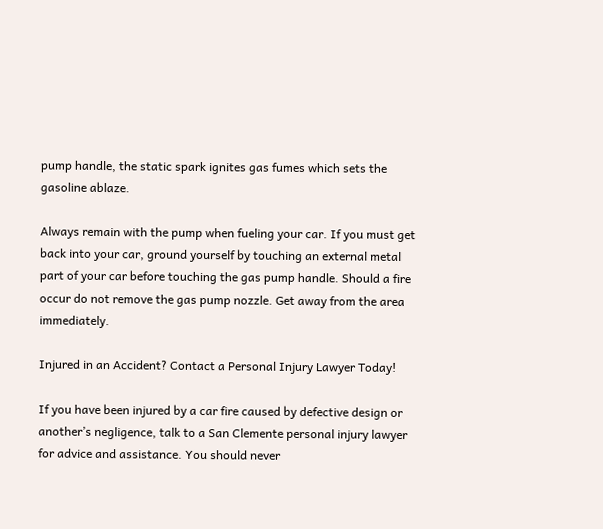pump handle, the static spark ignites gas fumes which sets the gasoline ablaze.

Always remain with the pump when fueling your car. If you must get back into your car, ground yourself by touching an external metal part of your car before touching the gas pump handle. Should a fire occur do not remove the gas pump nozzle. Get away from the area immediately.

Injured in an Accident? Contact a Personal Injury Lawyer Today!

If you have been injured by a car fire caused by defective design or another’s negligence, talk to a San Clemente personal injury lawyer for advice and assistance. You should never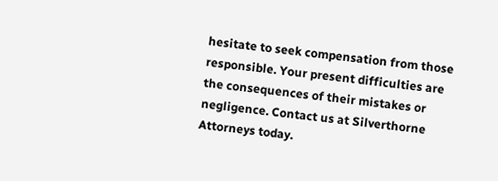hesitate to seek compensation from those responsible. Your present difficulties are the consequences of their mistakes or negligence. Contact us at Silverthorne Attorneys today.